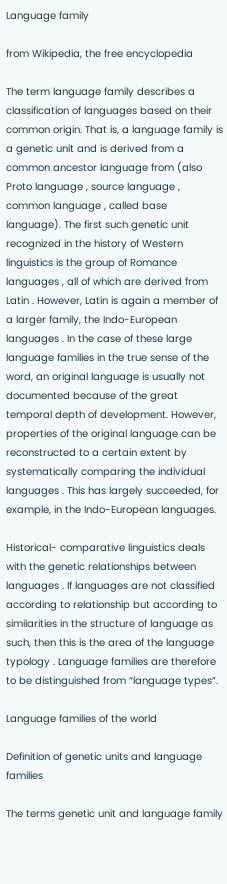Language family

from Wikipedia, the free encyclopedia

The term language family describes a classification of languages based on their common origin. That is, a language family is a genetic unit and is derived from a common ancestor language from (also Proto language , source language , common language , called base language). The first such genetic unit recognized in the history of Western linguistics is the group of Romance languages , all of which are derived from Latin . However, Latin is again a member of a larger family, the Indo-European languages . In the case of these large language families in the true sense of the word, an original language is usually not documented because of the great temporal depth of development. However, properties of the original language can be reconstructed to a certain extent by systematically comparing the individual languages . This has largely succeeded, for example, in the Indo-European languages.

Historical- comparative linguistics deals with the genetic relationships between languages . If languages are not classified according to relationship but according to similarities in the structure of language as such, then this is the area of the language typology . Language families are therefore to be distinguished from “language types”.

Language families of the world

Definition of genetic units and language families

The terms genetic unit and language family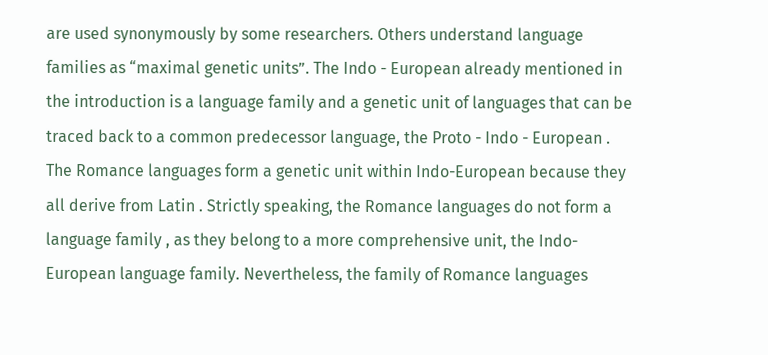are used synonymously by some researchers. Others understand language families as “maximal genetic units”. The Indo - European already mentioned in the introduction is a language family and a genetic unit of languages that can be traced back to a common predecessor language, the Proto - Indo - European . The Romance languages form a genetic unit within Indo-European because they all derive from Latin . Strictly speaking, the Romance languages do not form a language family , as they belong to a more comprehensive unit, the Indo-European language family. Nevertheless, the family of Romance languages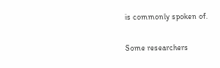is commonly spoken of.

Some researchers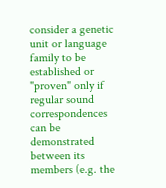consider a genetic unit or language family to be established or "proven" only if regular sound correspondences can be demonstrated between its members (e.g. the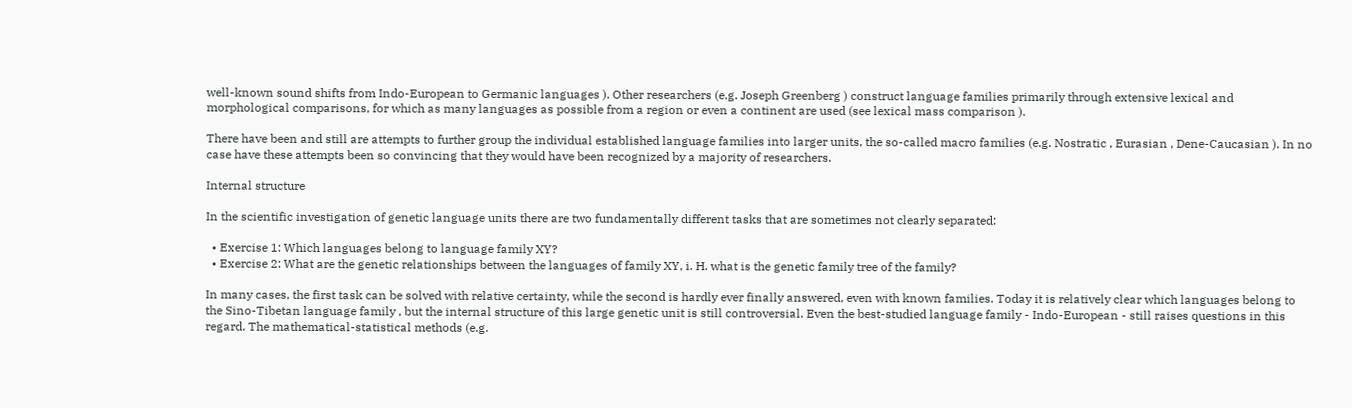well-known sound shifts from Indo-European to Germanic languages ). Other researchers (e.g. Joseph Greenberg ) construct language families primarily through extensive lexical and morphological comparisons, for which as many languages as possible from a region or even a continent are used (see lexical mass comparison ).

There have been and still are attempts to further group the individual established language families into larger units, the so-called macro families (e.g. Nostratic , Eurasian , Dene-Caucasian ). In no case have these attempts been so convincing that they would have been recognized by a majority of researchers.

Internal structure

In the scientific investigation of genetic language units there are two fundamentally different tasks that are sometimes not clearly separated:

  • Exercise 1: Which languages belong to language family XY?
  • Exercise 2: What are the genetic relationships between the languages of family XY, i. H. what is the genetic family tree of the family?

In many cases, the first task can be solved with relative certainty, while the second is hardly ever finally answered, even with known families. Today it is relatively clear which languages belong to the Sino-Tibetan language family , but the internal structure of this large genetic unit is still controversial. Even the best-studied language family - Indo-European - still raises questions in this regard. The mathematical-statistical methods (e.g.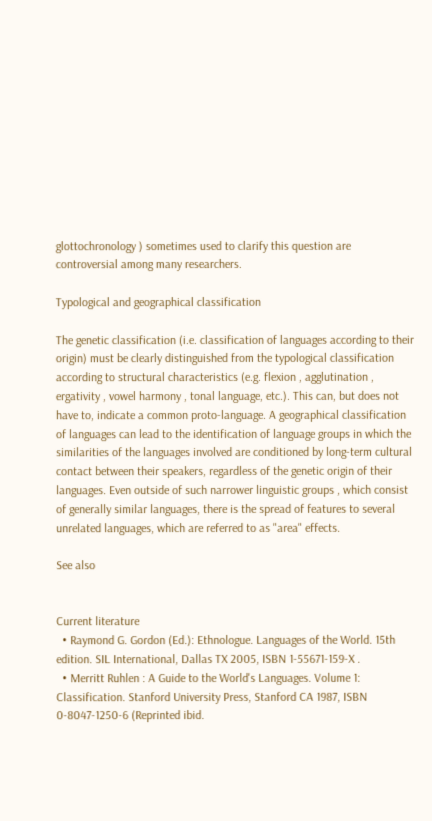glottochronology ) sometimes used to clarify this question are controversial among many researchers.

Typological and geographical classification

The genetic classification (i.e. classification of languages according to their origin) must be clearly distinguished from the typological classification according to structural characteristics (e.g. flexion , agglutination , ergativity , vowel harmony , tonal language, etc.). This can, but does not have to, indicate a common proto-language. A geographical classification of languages can lead to the identification of language groups in which the similarities of the languages involved are conditioned by long-term cultural contact between their speakers, regardless of the genetic origin of their languages. Even outside of such narrower linguistic groups , which consist of generally similar languages, there is the spread of features to several unrelated languages, which are referred to as "area" effects.

See also


Current literature
  • Raymond G. Gordon (Ed.): Ethnologue. Languages of the World. 15th edition. SIL International, Dallas TX 2005, ISBN 1-55671-159-X .
  • Merritt Ruhlen : A Guide to the World's Languages. Volume 1: Classification. Stanford University Press, Stanford CA 1987, ISBN 0-8047-1250-6 (Reprinted ibid.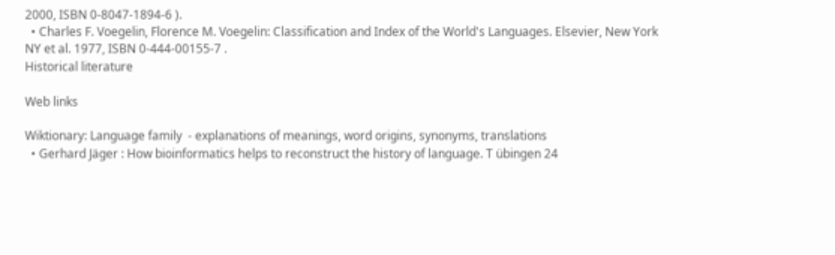2000, ISBN 0-8047-1894-6 ).
  • Charles F. Voegelin, Florence M. Voegelin: Classification and Index of the World's Languages. Elsevier, New York NY et al. 1977, ISBN 0-444-00155-7 .
Historical literature

Web links

Wiktionary: Language family  - explanations of meanings, word origins, synonyms, translations
  • Gerhard Jäger : How bioinformatics helps to reconstruct the history of language. T übingen 24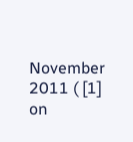November 2011 ( [1] on